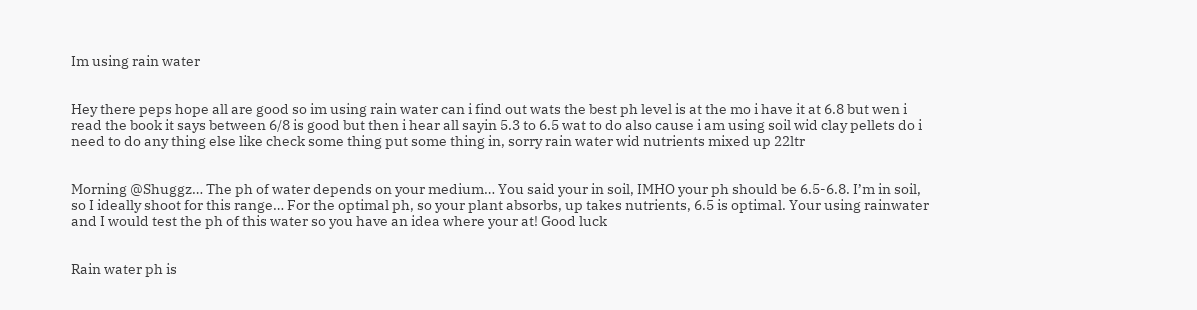Im using rain water


Hey there peps hope all are good so im using rain water can i find out wats the best ph level is at the mo i have it at 6.8 but wen i read the book it says between 6/8 is good but then i hear all sayin 5.3 to 6.5 wat to do also cause i am using soil wid clay pellets do i need to do any thing else like check some thing put some thing in, sorry rain water wid nutrients mixed up 22ltr


Morning @Shuggz… The ph of water depends on your medium… You said your in soil, IMHO your ph should be 6.5-6.8. I’m in soil, so I ideally shoot for this range… For the optimal ph, so your plant absorbs, up takes nutrients, 6.5 is optimal. Your using rainwater and I would test the ph of this water so you have an idea where your at! Good luck


Rain water ph is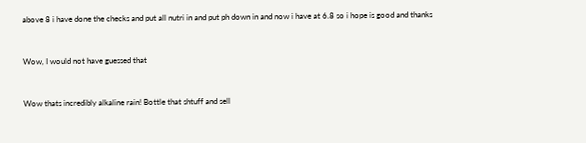above 8 i have done the checks and put all nutri in and put ph down in and now i have at 6.8 so i hope is good and thanks


Wow, I would not have guessed that


Wow thats incredibly alkaline rain! Bottle that shtuff and sell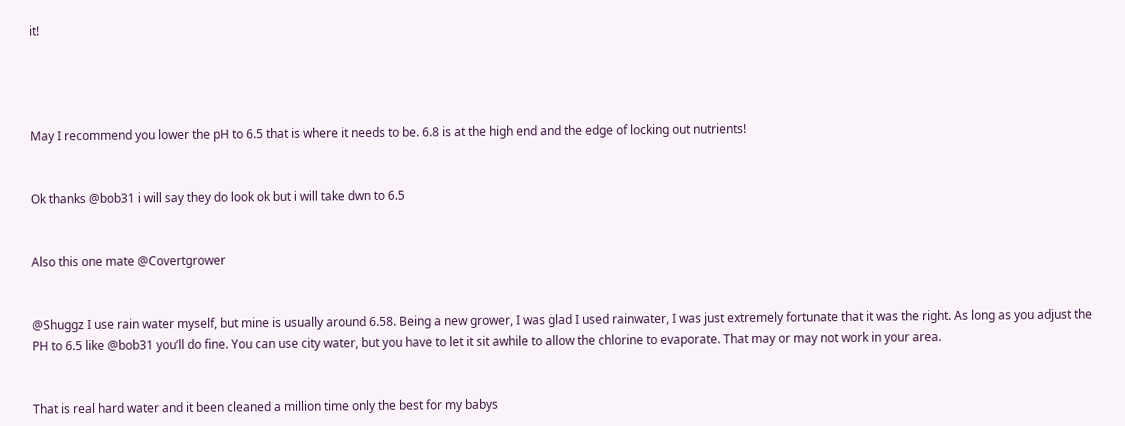it!




May I recommend you lower the pH to 6.5 that is where it needs to be. 6.8 is at the high end and the edge of locking out nutrients!


Ok thanks @bob31 i will say they do look ok but i will take dwn to 6.5


Also this one mate @Covertgrower


@Shuggz I use rain water myself, but mine is usually around 6.58. Being a new grower, I was glad I used rainwater, I was just extremely fortunate that it was the right. As long as you adjust the PH to 6.5 like @bob31 you’ll do fine. You can use city water, but you have to let it sit awhile to allow the chlorine to evaporate. That may or may not work in your area.


That is real hard water and it been cleaned a million time only the best for my babys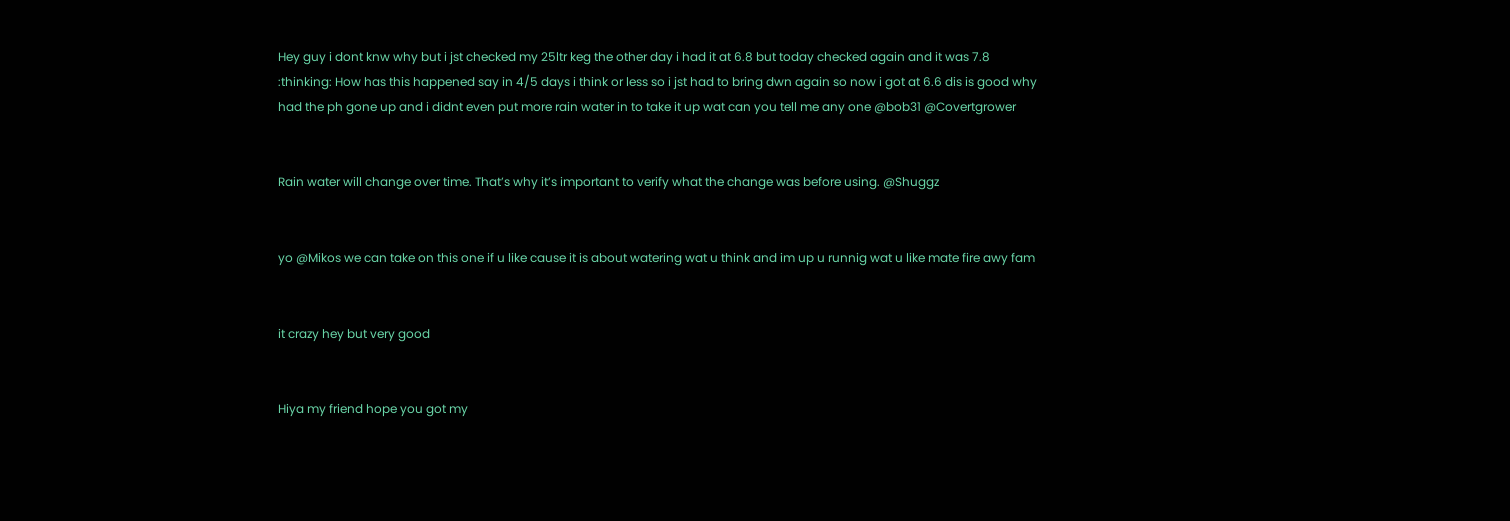Hey guy i dont knw why but i jst checked my 25ltr keg the other day i had it at 6.8 but today checked again and it was 7.8 :thinking: How has this happened say in 4/5 days i think or less so i jst had to bring dwn again so now i got at 6.6 dis is good why had the ph gone up and i didnt even put more rain water in to take it up wat can you tell me any one @bob31 @Covertgrower


Rain water will change over time. That’s why it’s important to verify what the change was before using. @Shuggz


yo @Mikos we can take on this one if u like cause it is about watering wat u think and im up u runnig wat u like mate fire awy fam


it crazy hey but very good


Hiya my friend hope you got my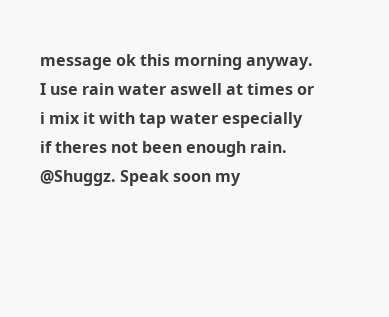message ok this morning anyway. I use rain water aswell at times or i mix it with tap water especially if theres not been enough rain. @Shuggz. Speak soon my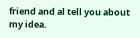friend and al tell you about my idea.